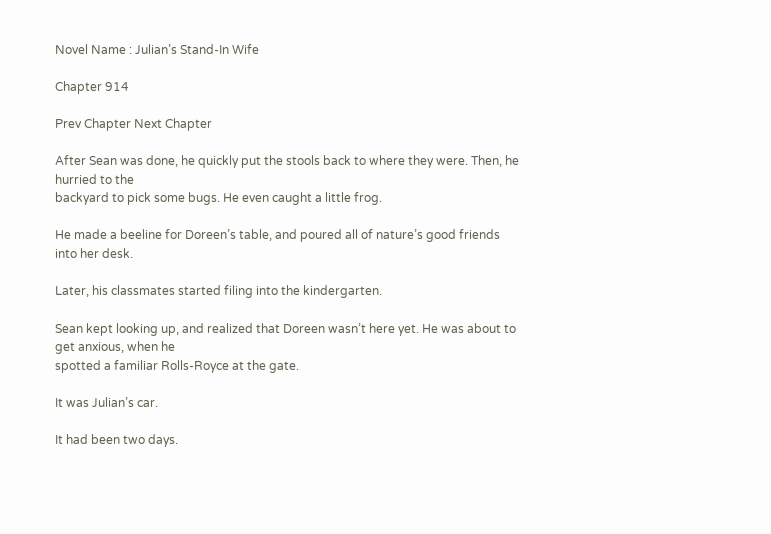Novel Name : Julian’s Stand-In Wife

Chapter 914

Prev Chapter Next Chapter

After Sean was done, he quickly put the stools back to where they were. Then, he hurried to the
backyard to pick some bugs. He even caught a little frog.

He made a beeline for Doreen’s table, and poured all of nature’s good friends into her desk.

Later, his classmates started filing into the kindergarten.

Sean kept looking up, and realized that Doreen wasn’t here yet. He was about to get anxious, when he
spotted a familiar Rolls-Royce at the gate.

It was Julian’s car.

It had been two days.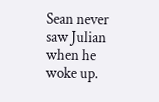Sean never saw Julian when he woke up.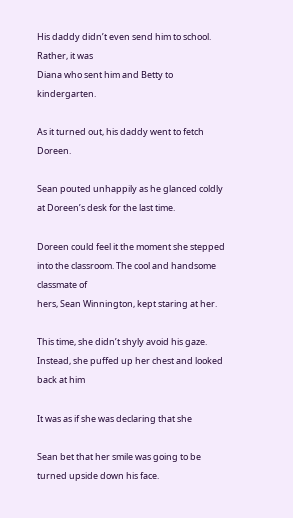His daddy didn’t even send him to school. Rather, it was
Diana who sent him and Betty to kindergarten.

As it turned out, his daddy went to fetch Doreen.

Sean pouted unhappily as he glanced coldly at Doreen’s desk for the last time.

Doreen could feel it the moment she stepped into the classroom. The cool and handsome classmate of
hers, Sean Winnington, kept staring at her.

This time, she didn’t shyly avoid his gaze. Instead, she puffed up her chest and looked back at him

It was as if she was declaring that she

Sean bet that her smile was going to be turned upside down his face.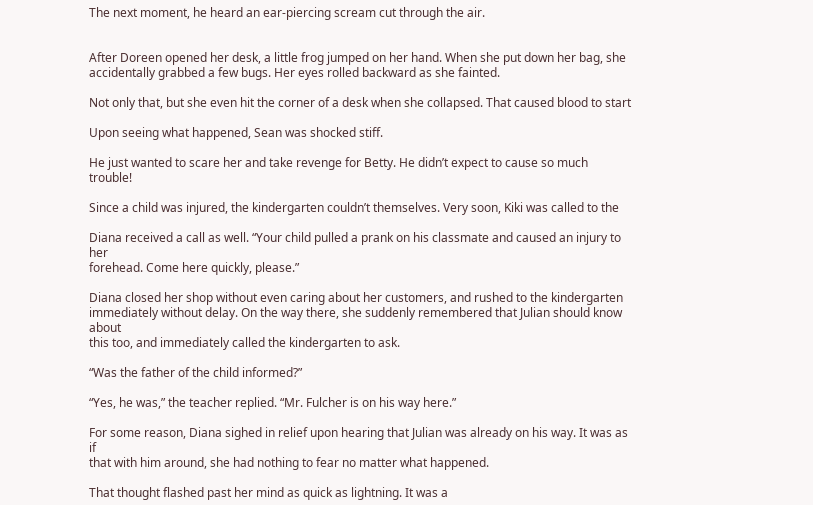The next moment, he heard an ear-piercing scream cut through the air.


After Doreen opened her desk, a little frog jumped on her hand. When she put down her bag, she
accidentally grabbed a few bugs. Her eyes rolled backward as she fainted.

Not only that, but she even hit the corner of a desk when she collapsed. That caused blood to start

Upon seeing what happened, Sean was shocked stiff.

He just wanted to scare her and take revenge for Betty. He didn’t expect to cause so much trouble!

Since a child was injured, the kindergarten couldn’t themselves. Very soon, Kiki was called to the

Diana received a call as well. “Your child pulled a prank on his classmate and caused an injury to her
forehead. Come here quickly, please.”

Diana closed her shop without even caring about her customers, and rushed to the kindergarten
immediately without delay. On the way there, she suddenly remembered that Julian should know about
this too, and immediately called the kindergarten to ask.

“Was the father of the child informed?”

“Yes, he was,” the teacher replied. “Mr. Fulcher is on his way here.”

For some reason, Diana sighed in relief upon hearing that Julian was already on his way. It was as if
that with him around, she had nothing to fear no matter what happened.

That thought flashed past her mind as quick as lightning. It was a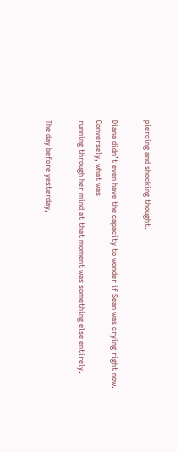piercing and shocking thought.

Diana didn’t even have the capacity to wonder if Sean was crying right now. Conversely, what was
running through her mind at that moment was something else entirely.

The day before yesterday,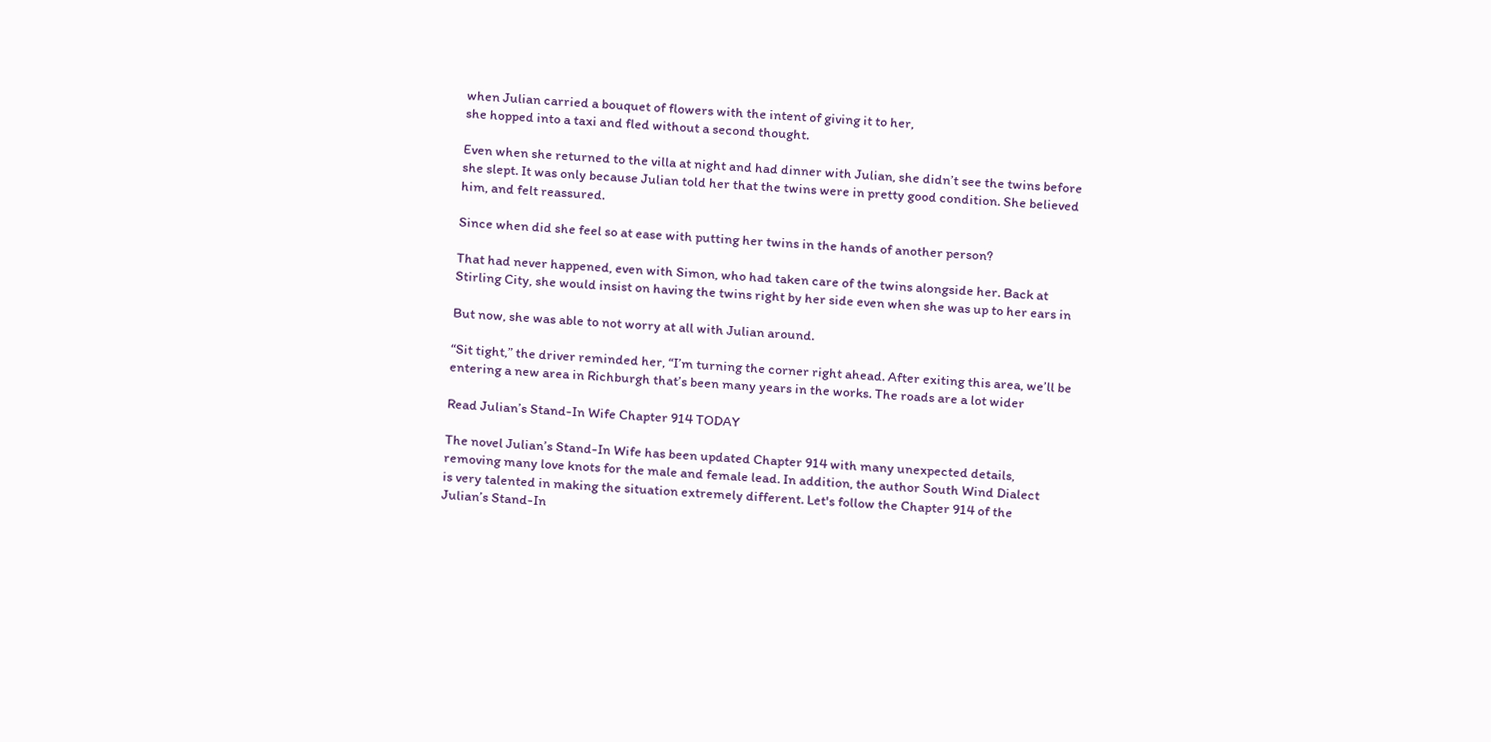when Julian carried a bouquet of flowers with the intent of giving it to her,
she hopped into a taxi and fled without a second thought.

Even when she returned to the villa at night and had dinner with Julian, she didn’t see the twins before
she slept. It was only because Julian told her that the twins were in pretty good condition. She believed
him, and felt reassured.

Since when did she feel so at ease with putting her twins in the hands of another person?

That had never happened, even with Simon, who had taken care of the twins alongside her. Back at
Stirling City, she would insist on having the twins right by her side even when she was up to her ears in

But now, she was able to not worry at all with Julian around.

“Sit tight,” the driver reminded her, “I’m turning the corner right ahead. After exiting this area, we’ll be
entering a new area in Richburgh that’s been many years in the works. The roads are a lot wider

Read Julian’s Stand-In Wife Chapter 914 TODAY

The novel Julian’s Stand-In Wife has been updated Chapter 914 with many unexpected details,
removing many love knots for the male and female lead. In addition, the author South Wind Dialect
is very talented in making the situation extremely different. Let's follow the Chapter 914 of the
Julian’s Stand-In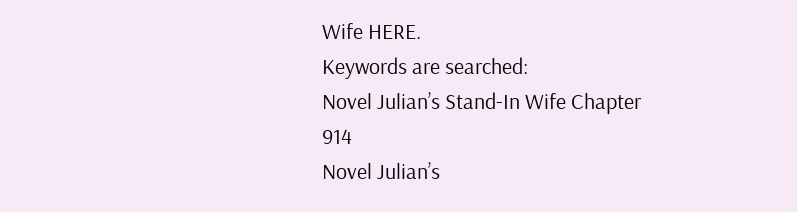Wife HERE.
Keywords are searched:
Novel Julian’s Stand-In Wife Chapter 914
Novel Julian’s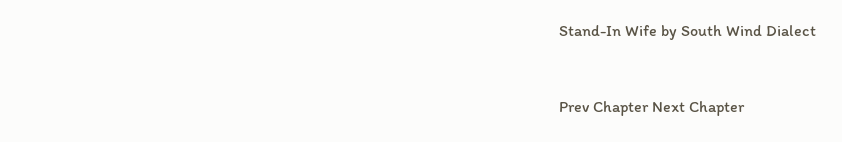Stand-In Wife by South Wind Dialect


Prev Chapter Next Chapter